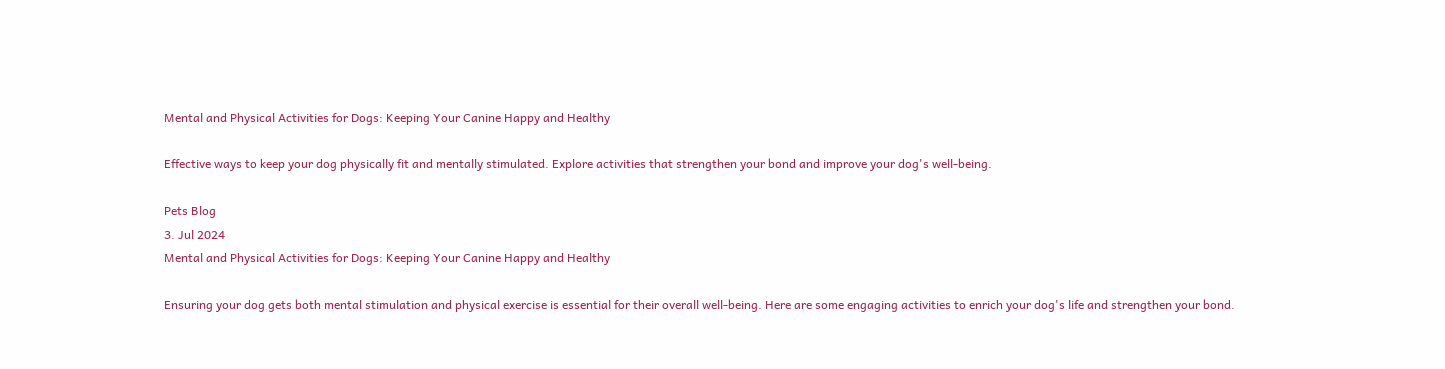Mental and Physical Activities for Dogs: Keeping Your Canine Happy and Healthy

Effective ways to keep your dog physically fit and mentally stimulated. Explore activities that strengthen your bond and improve your dog's well-being.

Pets Blog
3. Jul 2024
Mental and Physical Activities for Dogs: Keeping Your Canine Happy and Healthy

Ensuring your dog gets both mental stimulation and physical exercise is essential for their overall well-being. Here are some engaging activities to enrich your dog's life and strengthen your bond.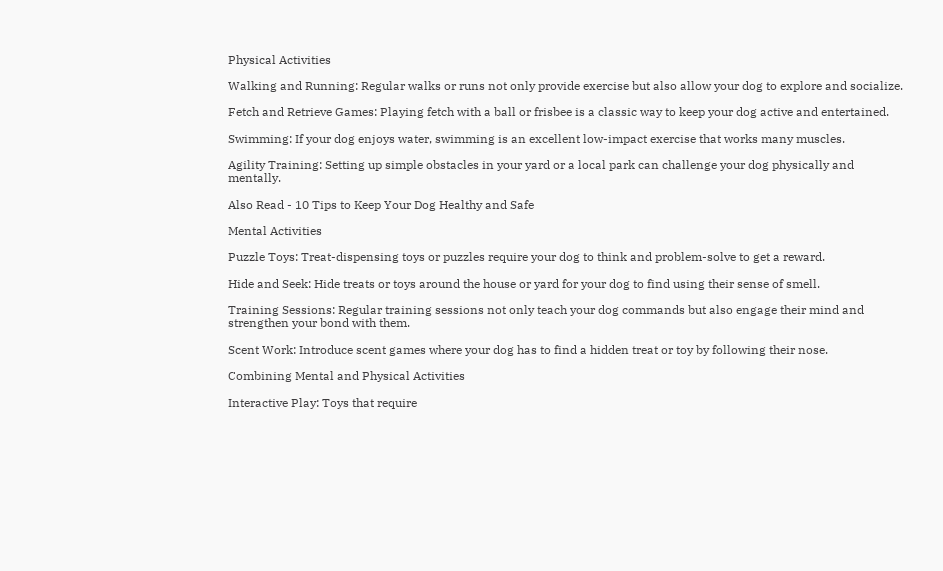Physical Activities

Walking and Running: Regular walks or runs not only provide exercise but also allow your dog to explore and socialize.

Fetch and Retrieve Games: Playing fetch with a ball or frisbee is a classic way to keep your dog active and entertained.

Swimming: If your dog enjoys water, swimming is an excellent low-impact exercise that works many muscles.

Agility Training: Setting up simple obstacles in your yard or a local park can challenge your dog physically and mentally.

Also Read - 10 Tips to Keep Your Dog Healthy and Safe

Mental Activities

Puzzle Toys: Treat-dispensing toys or puzzles require your dog to think and problem-solve to get a reward.

Hide and Seek: Hide treats or toys around the house or yard for your dog to find using their sense of smell.

Training Sessions: Regular training sessions not only teach your dog commands but also engage their mind and strengthen your bond with them.

Scent Work: Introduce scent games where your dog has to find a hidden treat or toy by following their nose.

Combining Mental and Physical Activities

Interactive Play: Toys that require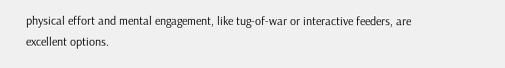physical effort and mental engagement, like tug-of-war or interactive feeders, are excellent options.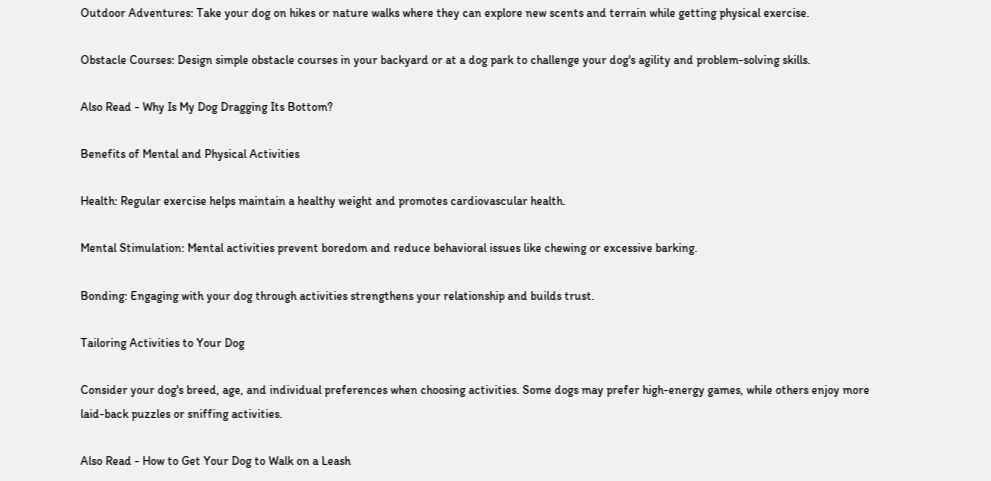Outdoor Adventures: Take your dog on hikes or nature walks where they can explore new scents and terrain while getting physical exercise.

Obstacle Courses: Design simple obstacle courses in your backyard or at a dog park to challenge your dog's agility and problem-solving skills.

Also Read - Why Is My Dog Dragging Its Bottom?

Benefits of Mental and Physical Activities

Health: Regular exercise helps maintain a healthy weight and promotes cardiovascular health.

Mental Stimulation: Mental activities prevent boredom and reduce behavioral issues like chewing or excessive barking.

Bonding: Engaging with your dog through activities strengthens your relationship and builds trust.

Tailoring Activities to Your Dog

Consider your dog's breed, age, and individual preferences when choosing activities. Some dogs may prefer high-energy games, while others enjoy more laid-back puzzles or sniffing activities.

Also Read - How to Get Your Dog to Walk on a Leash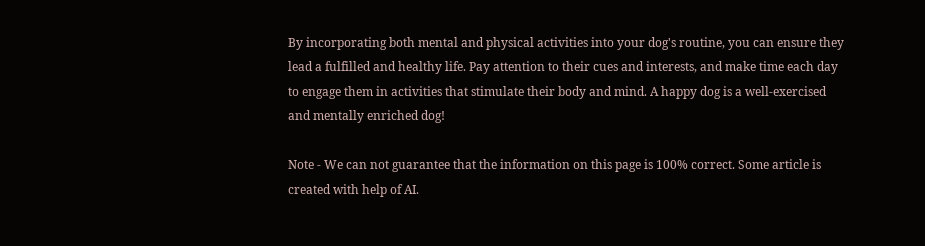By incorporating both mental and physical activities into your dog's routine, you can ensure they lead a fulfilled and healthy life. Pay attention to their cues and interests, and make time each day to engage them in activities that stimulate their body and mind. A happy dog is a well-exercised and mentally enriched dog!

Note - We can not guarantee that the information on this page is 100% correct. Some article is created with help of AI.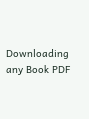Downloading any Book PDF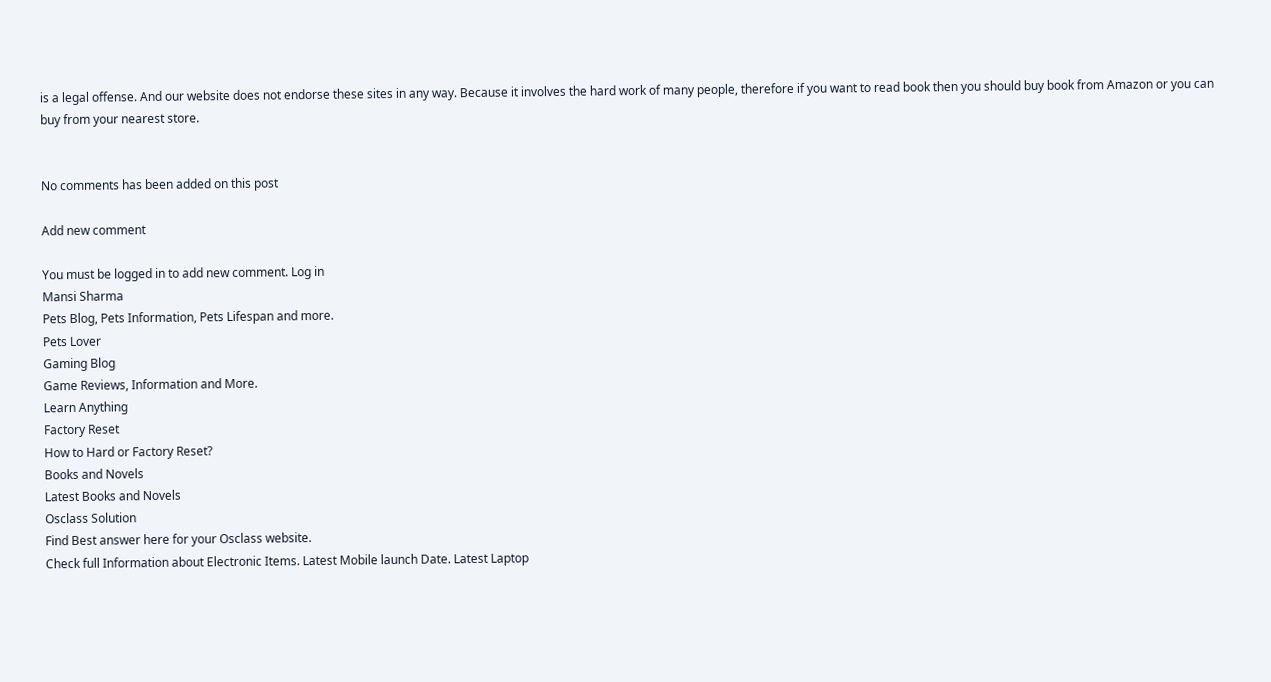is a legal offense. And our website does not endorse these sites in any way. Because it involves the hard work of many people, therefore if you want to read book then you should buy book from Amazon or you can buy from your nearest store.


No comments has been added on this post

Add new comment

You must be logged in to add new comment. Log in
Mansi Sharma
Pets Blog, Pets Information, Pets Lifespan and more.
Pets Lover
Gaming Blog
Game Reviews, Information and More.
Learn Anything
Factory Reset
How to Hard or Factory Reset?
Books and Novels
Latest Books and Novels
Osclass Solution
Find Best answer here for your Osclass website.
Check full Information about Electronic Items. Latest Mobile launch Date. Latest Laptop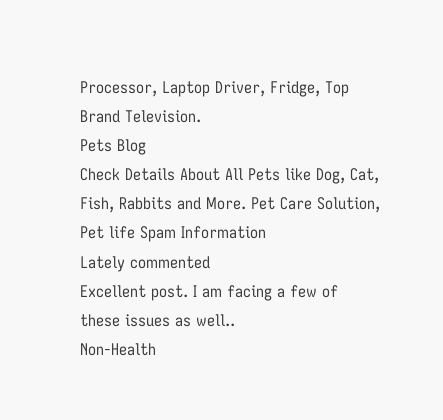Processor, Laptop Driver, Fridge, Top Brand Television.
Pets Blog
Check Details About All Pets like Dog, Cat, Fish, Rabbits and More. Pet Care Solution, Pet life Spam Information
Lately commented
Excellent post. I am facing a few of these issues as well..
Non-Health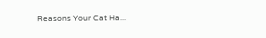Reasons Your Cat Ha...